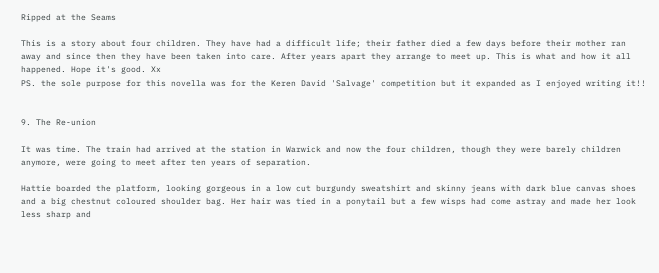Ripped at the Seams

This is a story about four children. They have had a difficult life; their father died a few days before their mother ran away and since then they have been taken into care. After years apart they arrange to meet up. This is what and how it all happened. Hope it's good. Xx
PS. the sole purpose for this novella was for the Keren David 'Salvage' competition but it expanded as I enjoyed writing it!!


9. The Re-union

It was time. The train had arrived at the station in Warwick and now the four children, though they were barely children anymore, were going to meet after ten years of separation.

Hattie boarded the platform, looking gorgeous in a low cut burgundy sweatshirt and skinny jeans with dark blue canvas shoes and a big chestnut coloured shoulder bag. Her hair was tied in a ponytail but a few wisps had come astray and made her look less sharp and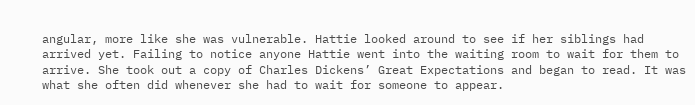angular, more like she was vulnerable. Hattie looked around to see if her siblings had arrived yet. Failing to notice anyone Hattie went into the waiting room to wait for them to arrive. She took out a copy of Charles Dickens’ Great Expectations and began to read. It was what she often did whenever she had to wait for someone to appear.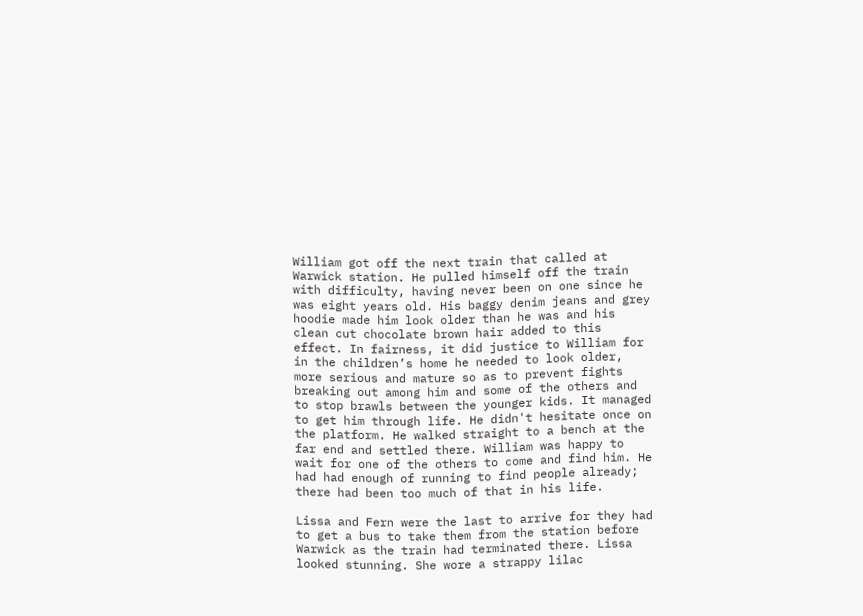William got off the next train that called at Warwick station. He pulled himself off the train with difficulty, having never been on one since he was eight years old. His baggy denim jeans and grey hoodie made him look older than he was and his clean cut chocolate brown hair added to this effect. In fairness, it did justice to William for in the children’s home he needed to look older, more serious and mature so as to prevent fights breaking out among him and some of the others and to stop brawls between the younger kids. It managed to get him through life. He didn't hesitate once on the platform. He walked straight to a bench at the far end and settled there. William was happy to wait for one of the others to come and find him. He had had enough of running to find people already; there had been too much of that in his life.

Lissa and Fern were the last to arrive for they had to get a bus to take them from the station before Warwick as the train had terminated there. Lissa looked stunning. She wore a strappy lilac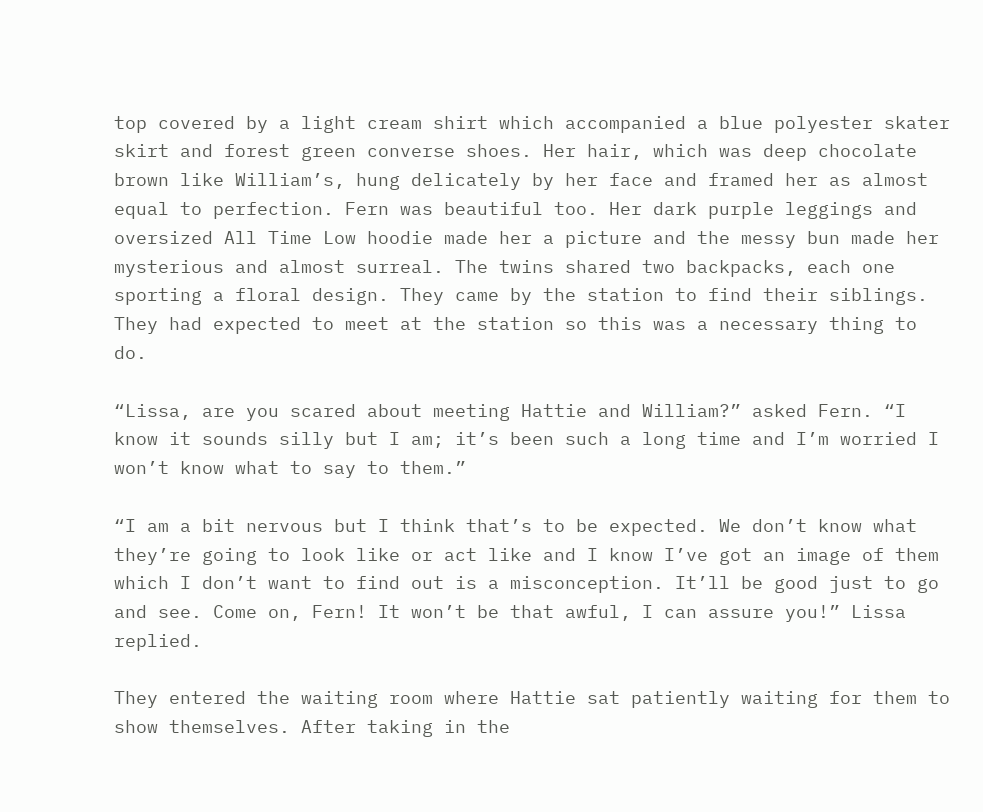top covered by a light cream shirt which accompanied a blue polyester skater skirt and forest green converse shoes. Her hair, which was deep chocolate brown like William’s, hung delicately by her face and framed her as almost equal to perfection. Fern was beautiful too. Her dark purple leggings and oversized All Time Low hoodie made her a picture and the messy bun made her mysterious and almost surreal. The twins shared two backpacks, each one sporting a floral design. They came by the station to find their siblings. They had expected to meet at the station so this was a necessary thing to do.

“Lissa, are you scared about meeting Hattie and William?” asked Fern. “I know it sounds silly but I am; it’s been such a long time and I’m worried I won’t know what to say to them.”

“I am a bit nervous but I think that’s to be expected. We don’t know what they’re going to look like or act like and I know I’ve got an image of them which I don’t want to find out is a misconception. It’ll be good just to go and see. Come on, Fern! It won’t be that awful, I can assure you!” Lissa replied.

They entered the waiting room where Hattie sat patiently waiting for them to show themselves. After taking in the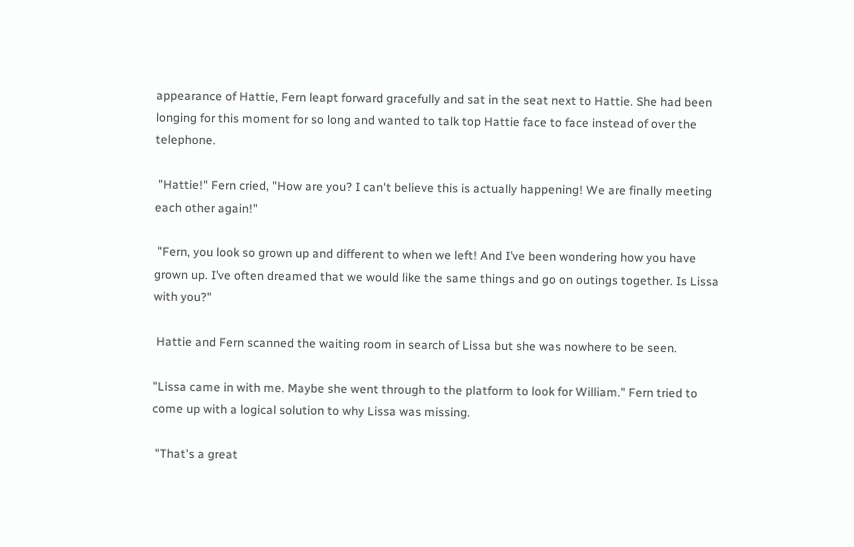appearance of Hattie, Fern leapt forward gracefully and sat in the seat next to Hattie. She had been longing for this moment for so long and wanted to talk top Hattie face to face instead of over the telephone.

 "Hattie!" Fern cried, "How are you? I can't believe this is actually happening! We are finally meeting each other again!"

 "Fern, you look so grown up and different to when we left! And I’ve been wondering how you have grown up. I’ve often dreamed that we would like the same things and go on outings together. Is Lissa with you?"

 Hattie and Fern scanned the waiting room in search of Lissa but she was nowhere to be seen.

"Lissa came in with me. Maybe she went through to the platform to look for William." Fern tried to come up with a logical solution to why Lissa was missing.

 "That's a great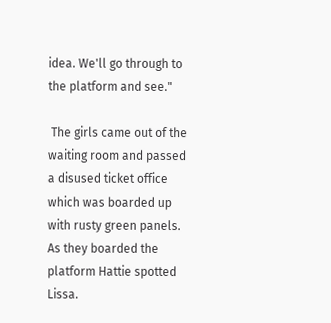idea. We'll go through to the platform and see."

 The girls came out of the waiting room and passed a disused ticket office which was boarded up with rusty green panels. As they boarded the platform Hattie spotted Lissa.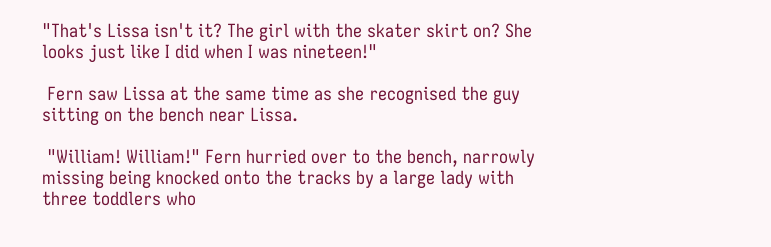"That's Lissa isn't it? The girl with the skater skirt on? She looks just like I did when I was nineteen!"

 Fern saw Lissa at the same time as she recognised the guy sitting on the bench near Lissa.

 "William! William!" Fern hurried over to the bench, narrowly missing being knocked onto the tracks by a large lady with three toddlers who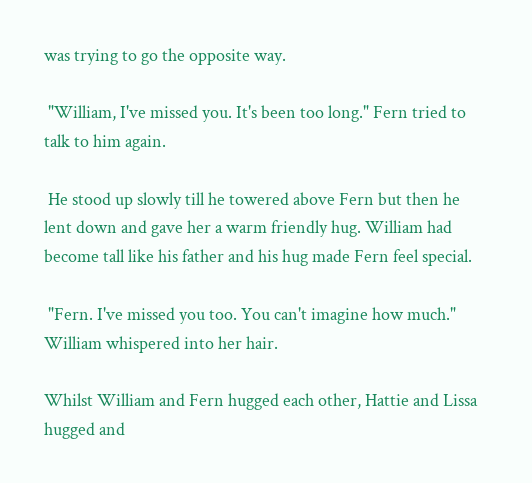was trying to go the opposite way.

 "William, I've missed you. It's been too long." Fern tried to talk to him again.

 He stood up slowly till he towered above Fern but then he lent down and gave her a warm friendly hug. William had become tall like his father and his hug made Fern feel special.

 "Fern. I've missed you too. You can't imagine how much." William whispered into her hair.

Whilst William and Fern hugged each other, Hattie and Lissa hugged and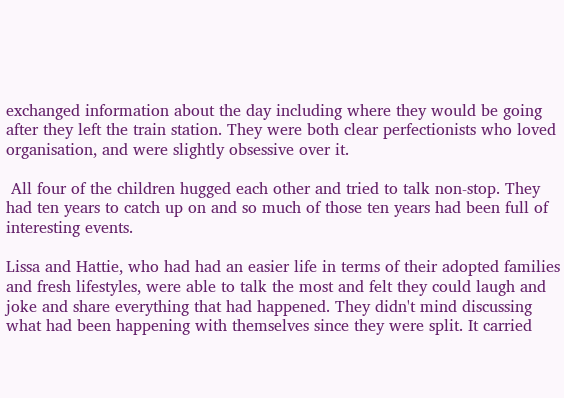exchanged information about the day including where they would be going after they left the train station. They were both clear perfectionists who loved organisation, and were slightly obsessive over it.

 All four of the children hugged each other and tried to talk non-stop. They had ten years to catch up on and so much of those ten years had been full of interesting events.

Lissa and Hattie, who had had an easier life in terms of their adopted families and fresh lifestyles, were able to talk the most and felt they could laugh and joke and share everything that had happened. They didn't mind discussing what had been happening with themselves since they were split. It carried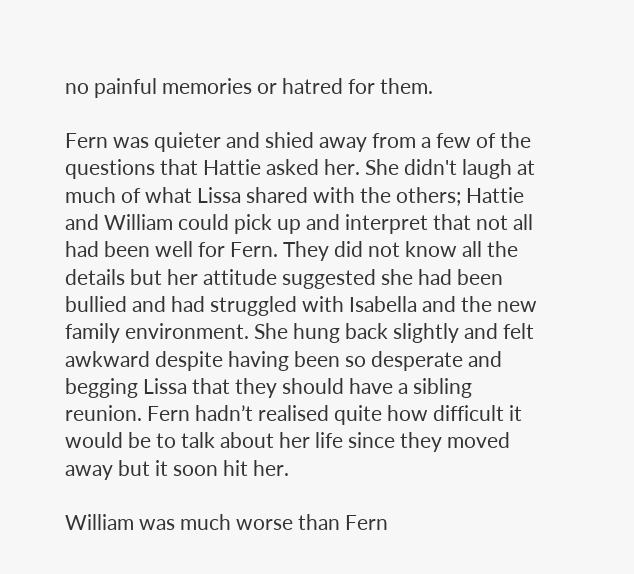no painful memories or hatred for them.

Fern was quieter and shied away from a few of the questions that Hattie asked her. She didn't laugh at much of what Lissa shared with the others; Hattie and William could pick up and interpret that not all had been well for Fern. They did not know all the details but her attitude suggested she had been bullied and had struggled with Isabella and the new family environment. She hung back slightly and felt awkward despite having been so desperate and begging Lissa that they should have a sibling reunion. Fern hadn’t realised quite how difficult it would be to talk about her life since they moved away but it soon hit her.

William was much worse than Fern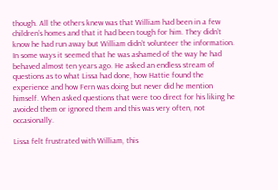though. All the others knew was that William had been in a few children’s homes and that it had been tough for him. They didn’t know he had run away but William didn’t volunteer the information. In some ways it seemed that he was ashamed of the way he had behaved almost ten years ago. He asked an endless stream of questions as to what Lissa had done, how Hattie found the experience and how Fern was doing but never did he mention himself. When asked questions that were too direct for his liking he avoided them or ignored them and this was very often, not occasionally.

Lissa felt frustrated with William, this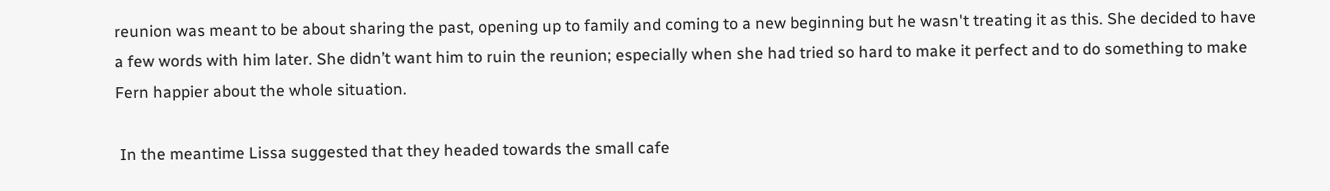reunion was meant to be about sharing the past, opening up to family and coming to a new beginning but he wasn't treating it as this. She decided to have a few words with him later. She didn’t want him to ruin the reunion; especially when she had tried so hard to make it perfect and to do something to make Fern happier about the whole situation.

 In the meantime Lissa suggested that they headed towards the small cafe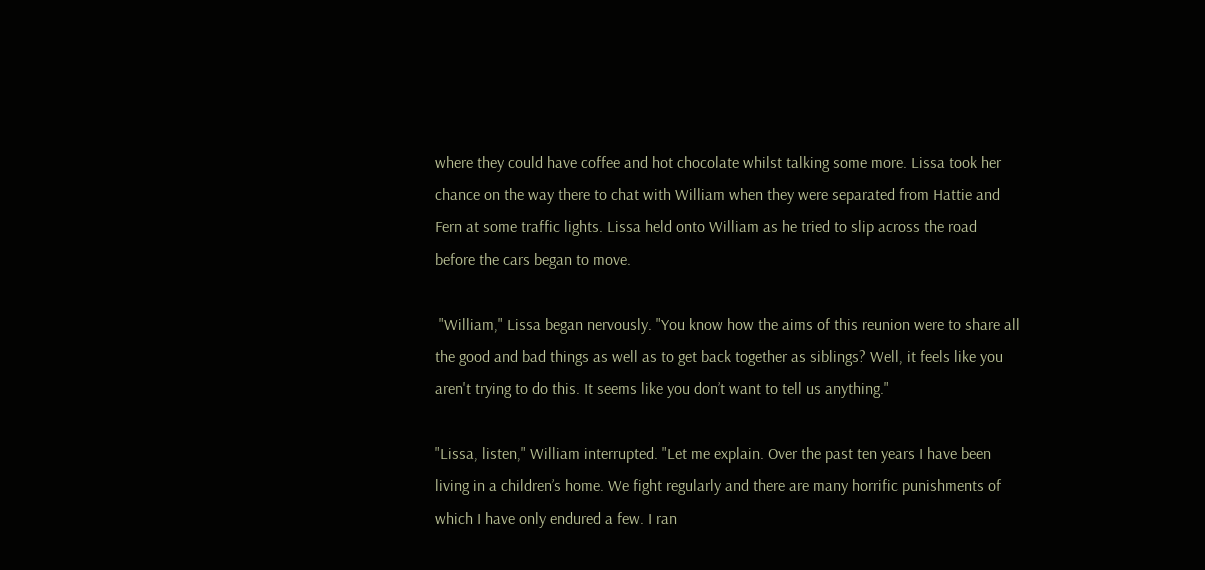where they could have coffee and hot chocolate whilst talking some more. Lissa took her chance on the way there to chat with William when they were separated from Hattie and Fern at some traffic lights. Lissa held onto William as he tried to slip across the road before the cars began to move.

 "William," Lissa began nervously. "You know how the aims of this reunion were to share all the good and bad things as well as to get back together as siblings? Well, it feels like you aren't trying to do this. It seems like you don’t want to tell us anything."

"Lissa, listen," William interrupted. "Let me explain. Over the past ten years I have been living in a children’s home. We fight regularly and there are many horrific punishments of which I have only endured a few. I ran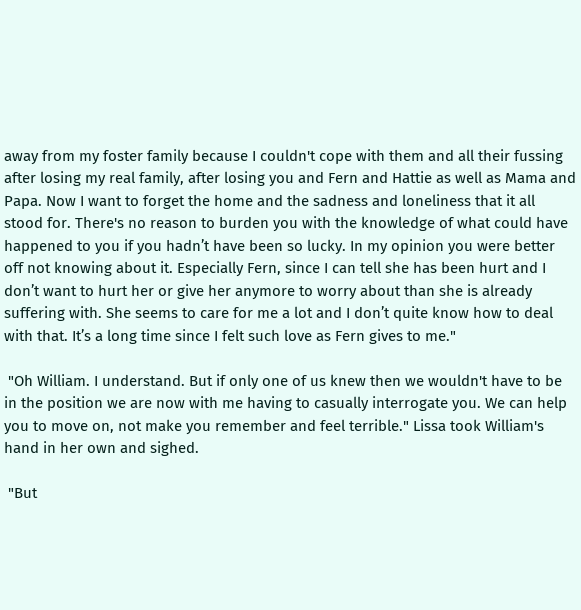away from my foster family because I couldn't cope with them and all their fussing after losing my real family, after losing you and Fern and Hattie as well as Mama and Papa. Now I want to forget the home and the sadness and loneliness that it all stood for. There's no reason to burden you with the knowledge of what could have happened to you if you hadn’t have been so lucky. In my opinion you were better off not knowing about it. Especially Fern, since I can tell she has been hurt and I don’t want to hurt her or give her anymore to worry about than she is already suffering with. She seems to care for me a lot and I don’t quite know how to deal with that. It’s a long time since I felt such love as Fern gives to me."

 "Oh William. I understand. But if only one of us knew then we wouldn't have to be in the position we are now with me having to casually interrogate you. We can help you to move on, not make you remember and feel terrible." Lissa took William's hand in her own and sighed.

 "But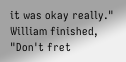it was okay really." William finished, "Don't fret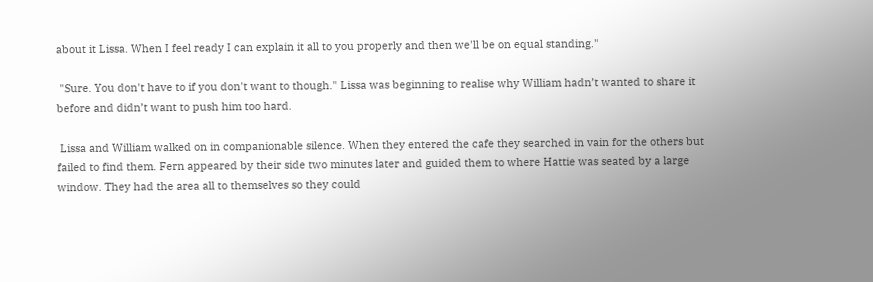about it Lissa. When I feel ready I can explain it all to you properly and then we'll be on equal standing."

 "Sure. You don't have to if you don't want to though." Lissa was beginning to realise why William hadn’t wanted to share it before and didn’t want to push him too hard.

 Lissa and William walked on in companionable silence. When they entered the cafe they searched in vain for the others but failed to find them. Fern appeared by their side two minutes later and guided them to where Hattie was seated by a large window. They had the area all to themselves so they could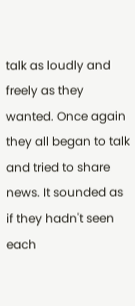talk as loudly and freely as they wanted. Once again they all began to talk and tried to share news. It sounded as if they hadn't seen each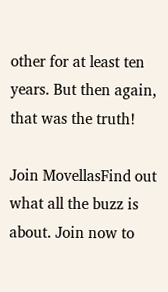other for at least ten years. But then again, that was the truth!

Join MovellasFind out what all the buzz is about. Join now to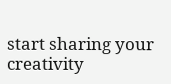start sharing your creativity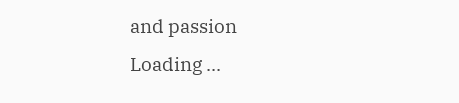and passion
Loading ...